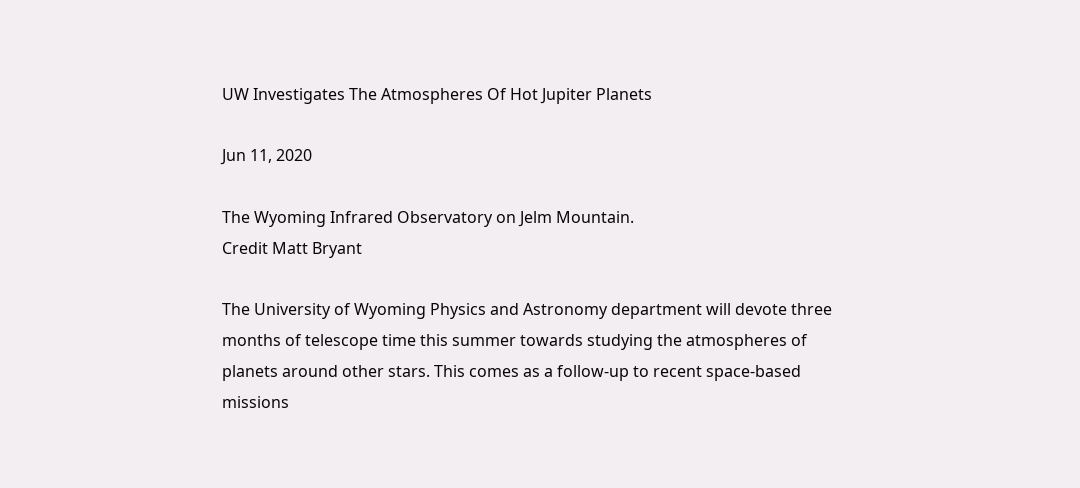UW Investigates The Atmospheres Of Hot Jupiter Planets

Jun 11, 2020

The Wyoming Infrared Observatory on Jelm Mountain.
Credit Matt Bryant

The University of Wyoming Physics and Astronomy department will devote three months of telescope time this summer towards studying the atmospheres of planets around other stars. This comes as a follow-up to recent space-based missions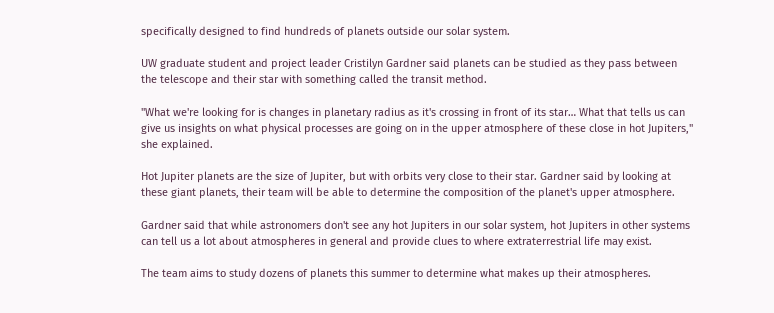specifically designed to find hundreds of planets outside our solar system.

UW graduate student and project leader Cristilyn Gardner said planets can be studied as they pass between the telescope and their star with something called the transit method.

"What we're looking for is changes in planetary radius as it's crossing in front of its star… What that tells us can give us insights on what physical processes are going on in the upper atmosphere of these close in hot Jupiters," she explained.

Hot Jupiter planets are the size of Jupiter, but with orbits very close to their star. Gardner said by looking at these giant planets, their team will be able to determine the composition of the planet's upper atmosphere.

Gardner said that while astronomers don't see any hot Jupiters in our solar system, hot Jupiters in other systems can tell us a lot about atmospheres in general and provide clues to where extraterrestrial life may exist.

The team aims to study dozens of planets this summer to determine what makes up their atmospheres.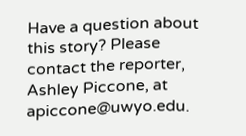Have a question about this story? Please contact the reporter, Ashley Piccone, at apiccone@uwyo.edu.